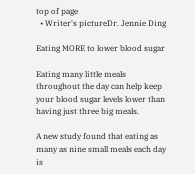top of page
  • Writer's pictureDr. Jennie Ding

Eating MORE to lower blood sugar

Eating many little meals throughout the day can help keep your blood sugar levels lower than having just three big meals.

A new study found that eating as many as nine small meals each day is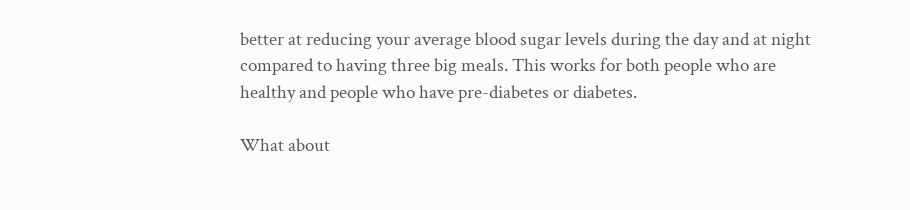better at reducing your average blood sugar levels during the day and at night compared to having three big meals. This works for both people who are healthy and people who have pre-diabetes or diabetes.

What about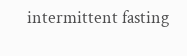intermittent fasting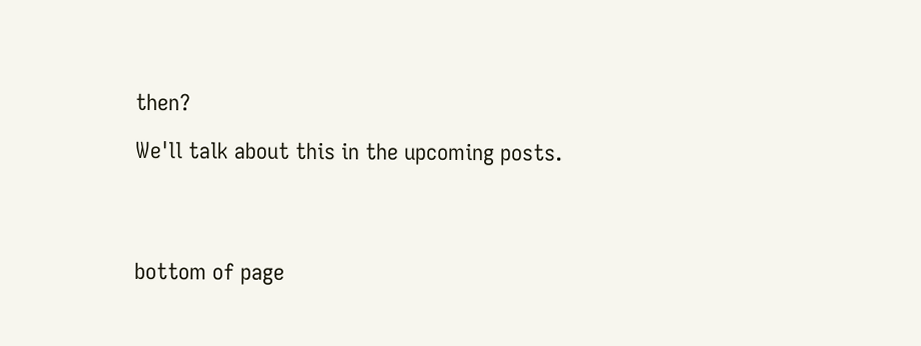then?

We'll talk about this in the upcoming posts.




bottom of page